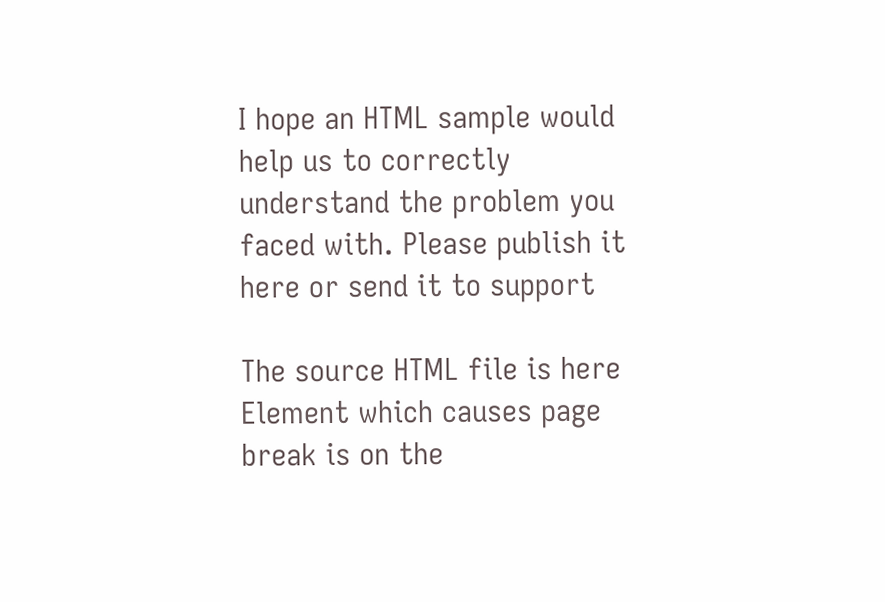I hope an HTML sample would help us to correctly understand the problem you faced with. Please publish it here or send it to support

The source HTML file is here
Element which causes page break is on the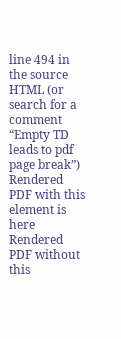line 494 in the source HTML (or search for a comment “Empty TD leads to pdf page break”)
Rendered PDF with this element is here
Rendered PDF without this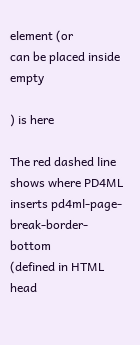element (or
can be placed inside empty

) is here

The red dashed line shows where PD4ML inserts pd4ml-page-break-border-bottom
(defined in HTML head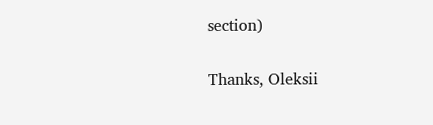section)

Thanks, Oleksii